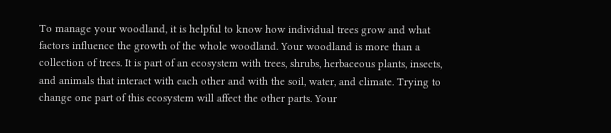To manage your woodland, it is helpful to know how individual trees grow and what factors influence the growth of the whole woodland. Your woodland is more than a collection of trees. It is part of an ecosystem with trees, shrubs, herbaceous plants, insects, and animals that interact with each other and with the soil, water, and climate. Trying to change one part of this ecosystem will affect the other parts. Your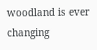woodland is ever changing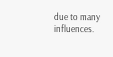due to many influences.